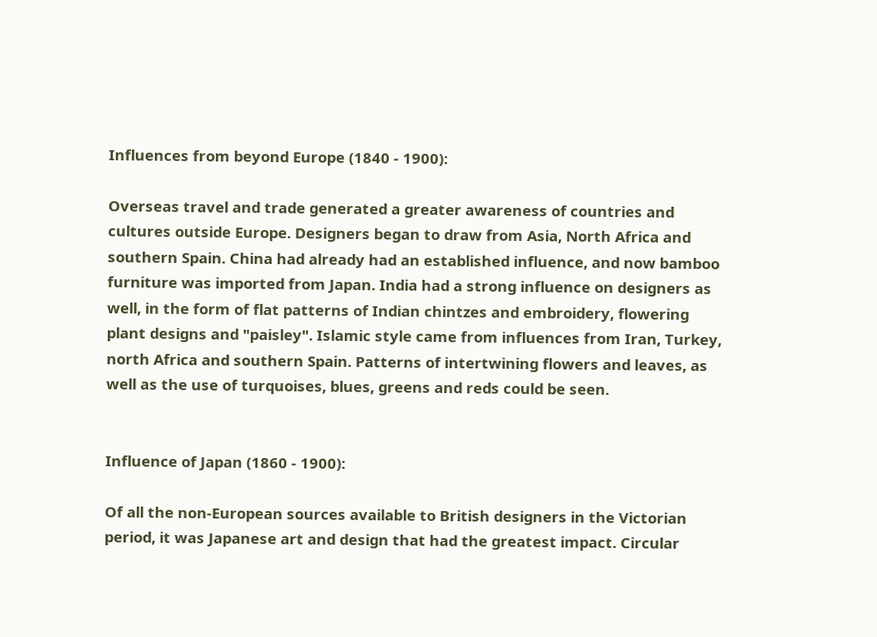Influences from beyond Europe (1840 - 1900):

Overseas travel and trade generated a greater awareness of countries and cultures outside Europe. Designers began to draw from Asia, North Africa and southern Spain. China had already had an established influence, and now bamboo furniture was imported from Japan. India had a strong influence on designers as well, in the form of flat patterns of Indian chintzes and embroidery, flowering plant designs and "paisley". Islamic style came from influences from Iran, Turkey, north Africa and southern Spain. Patterns of intertwining flowers and leaves, as well as the use of turquoises, blues, greens and reds could be seen.


Influence of Japan (1860 - 1900):

Of all the non-European sources available to British designers in the Victorian period, it was Japanese art and design that had the greatest impact. Circular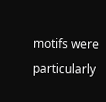motifs were particularly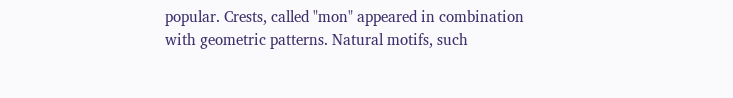popular. Crests, called "mon" appeared in combination with geometric patterns. Natural motifs, such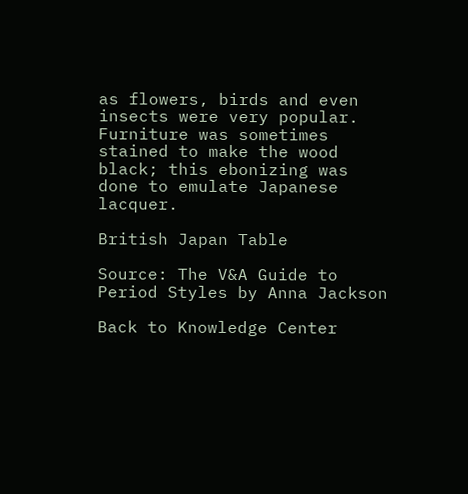as flowers, birds and even insects were very popular. Furniture was sometimes stained to make the wood black; this ebonizing was done to emulate Japanese lacquer.

British Japan Table

Source: The V&A Guide to Period Styles by Anna Jackson

Back to Knowledge Center